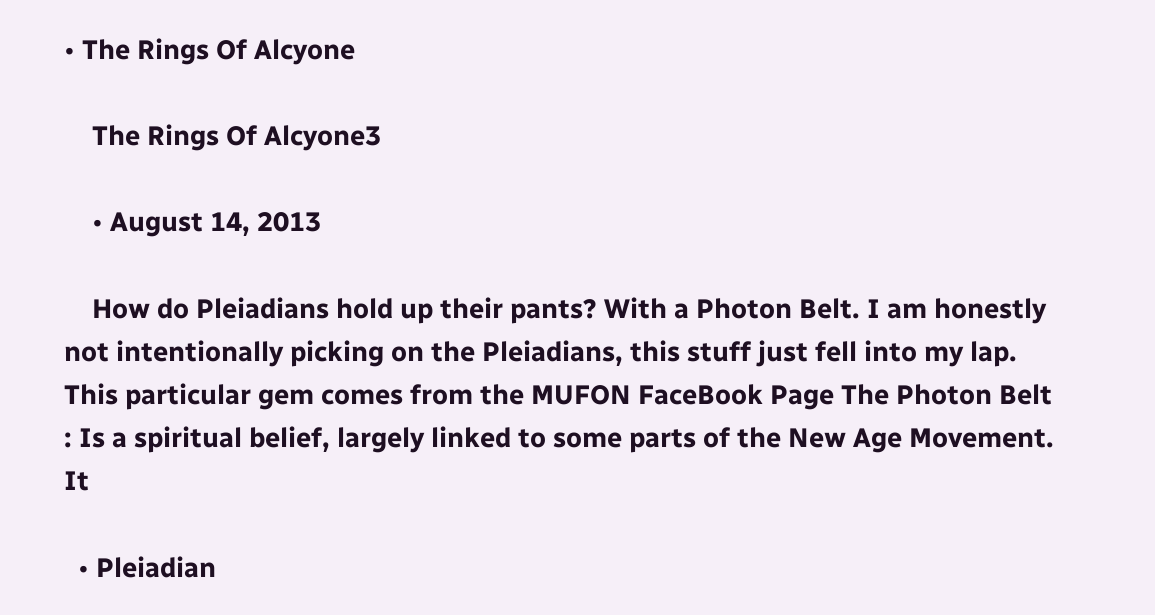• The Rings Of Alcyone

    The Rings Of Alcyone3

    • August 14, 2013

    How do Pleiadians hold up their pants? With a Photon Belt. I am honestly not intentionally picking on the Pleiadians, this stuff just fell into my lap. This particular gem comes from the MUFON FaceBook Page The Photon Belt : Is a spiritual belief, largely linked to some parts of the New Age Movement. It

  • Pleiadian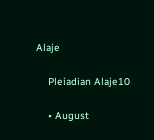Alaje

    Pleiadian Alaje10

    • August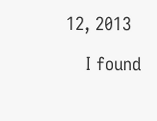12, 2013

    I found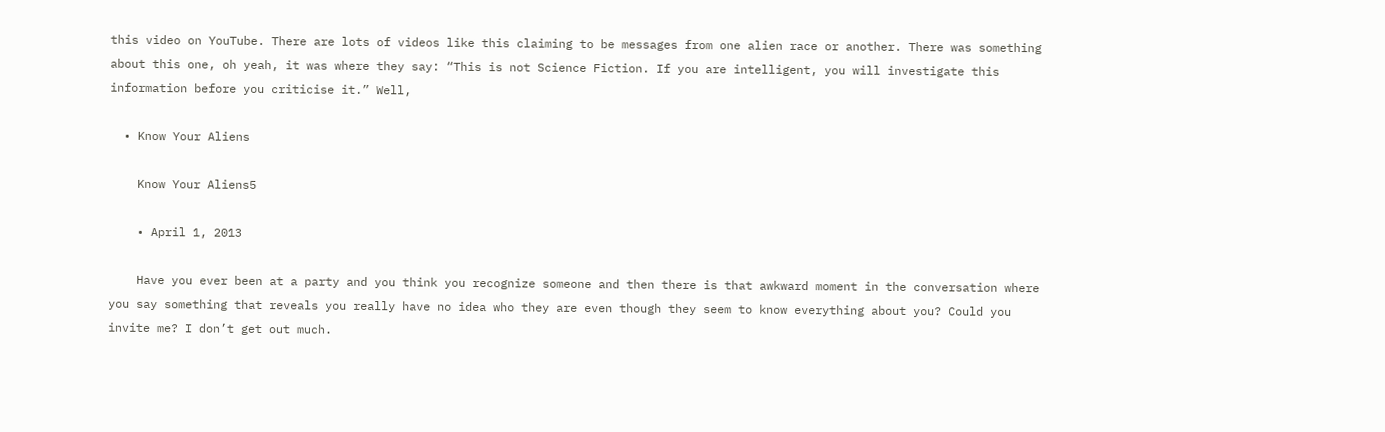this video on YouTube. There are lots of videos like this claiming to be messages from one alien race or another. There was something about this one, oh yeah, it was where they say: “This is not Science Fiction. If you are intelligent, you will investigate this information before you criticise it.” Well,

  • Know Your Aliens

    Know Your Aliens5

    • April 1, 2013

    Have you ever been at a party and you think you recognize someone and then there is that awkward moment in the conversation where you say something that reveals you really have no idea who they are even though they seem to know everything about you? Could you invite me? I don’t get out much.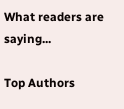What readers are saying...

Top Authors